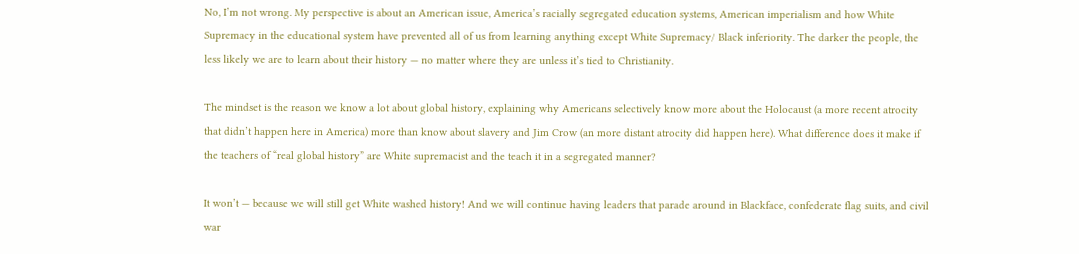No, I’m not wrong. My perspective is about an American issue, America’s racially segregated education systems, American imperialism and how White Supremacy in the educational system have prevented all of us from learning anything except White Supremacy/ Black inferiority. The darker the people, the less likely we are to learn about their history — no matter where they are unless it’s tied to Christianity.

The mindset is the reason we know a lot about global history, explaining why Americans selectively know more about the Holocaust (a more recent atrocity that didn’t happen here in America) more than know about slavery and Jim Crow (an more distant atrocity did happen here). What difference does it make if the teachers of “real global history” are White supremacist and the teach it in a segregated manner?

It won’t — because we will still get White washed history! And we will continue having leaders that parade around in Blackface, confederate flag suits, and civil war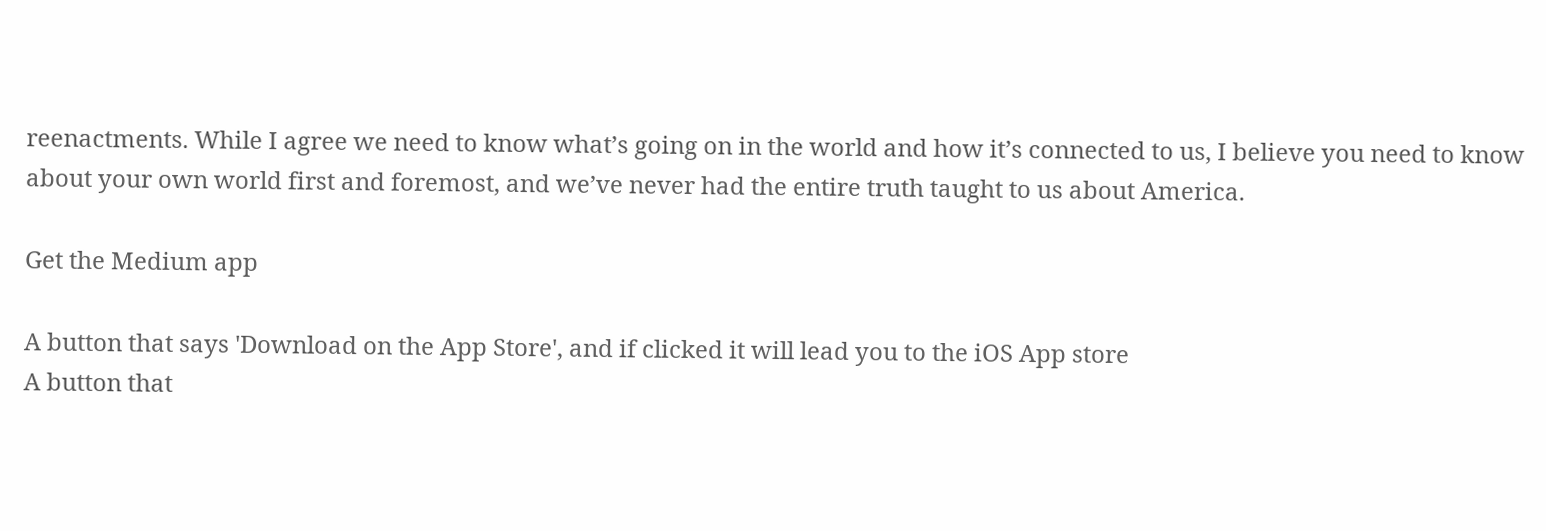reenactments. While I agree we need to know what’s going on in the world and how it’s connected to us, I believe you need to know about your own world first and foremost, and we’ve never had the entire truth taught to us about America.

Get the Medium app

A button that says 'Download on the App Store', and if clicked it will lead you to the iOS App store
A button that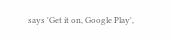says 'Get it on, Google Play',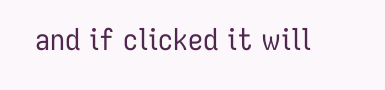and if clicked it will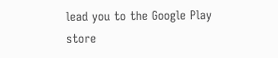lead you to the Google Play store